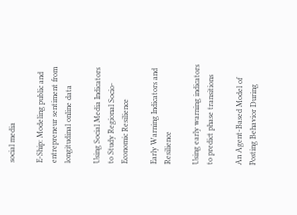social media

E-Ship: Modeling public and entrepreneur sentiment from longitudinal online data

Using Social Media Indicators to Study Regional Socio-Economic Resilience

Early Warning Indicators and Resilience

Using early warning indicators to predict phase transitions

An Agent-Based Model of Posting Behavior During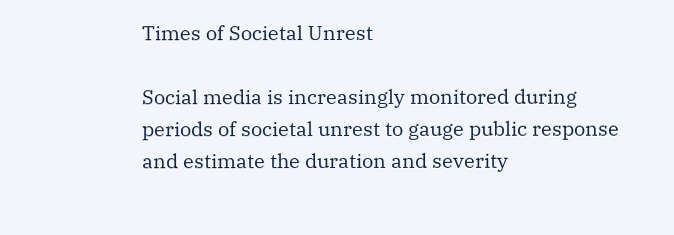Times of Societal Unrest

Social media is increasingly monitored during periods of societal unrest to gauge public response and estimate the duration and severity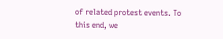of related protest events. To this end, we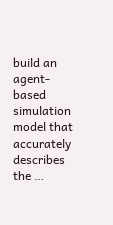build an agent-based simulation model that accurately describes the …